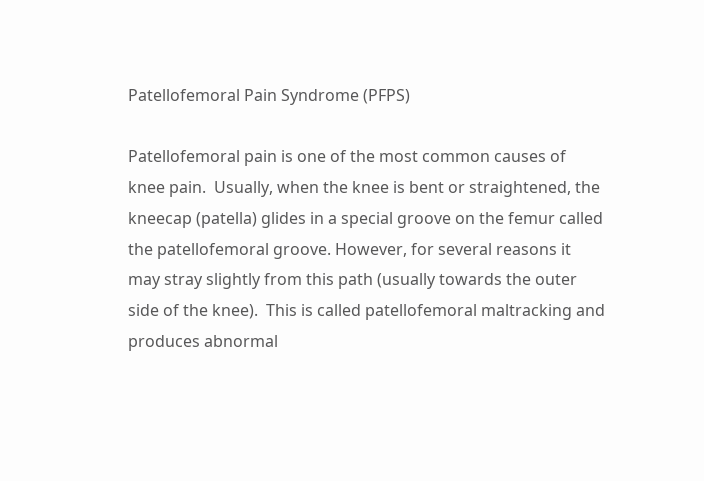Patellofemoral Pain Syndrome (PFPS)

Patellofemoral pain is one of the most common causes of knee pain.  Usually, when the knee is bent or straightened, the kneecap (patella) glides in a special groove on the femur called the patellofemoral groove. However, for several reasons it may stray slightly from this path (usually towards the outer side of the knee).  This is called patellofemoral maltracking and produces abnormal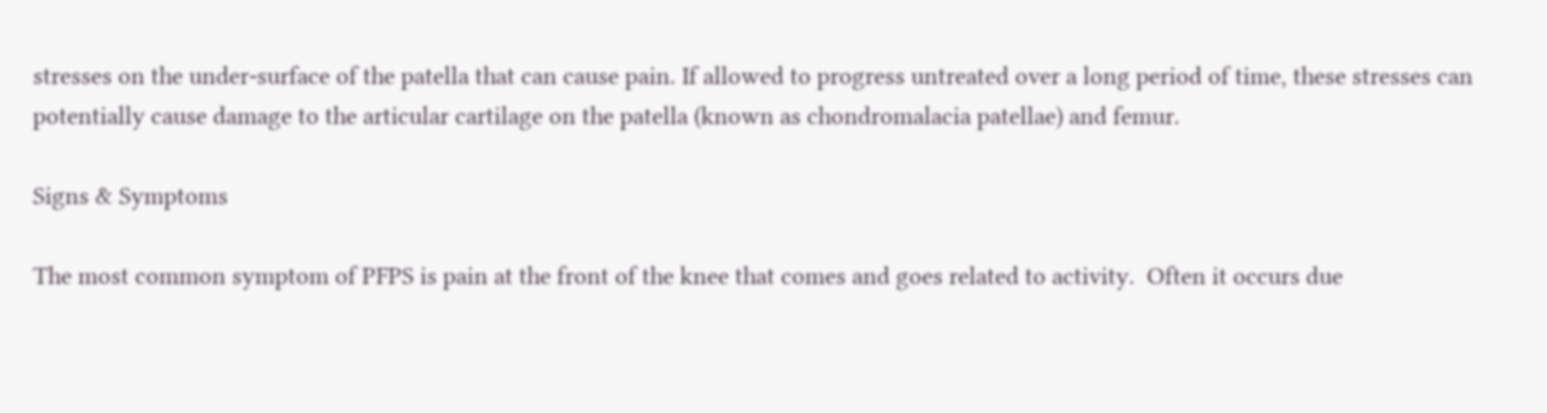stresses on the under-surface of the patella that can cause pain. If allowed to progress untreated over a long period of time, these stresses can potentially cause damage to the articular cartilage on the patella (known as chondromalacia patellae) and femur.

Signs & Symptoms

The most common symptom of PFPS is pain at the front of the knee that comes and goes related to activity.  Often it occurs due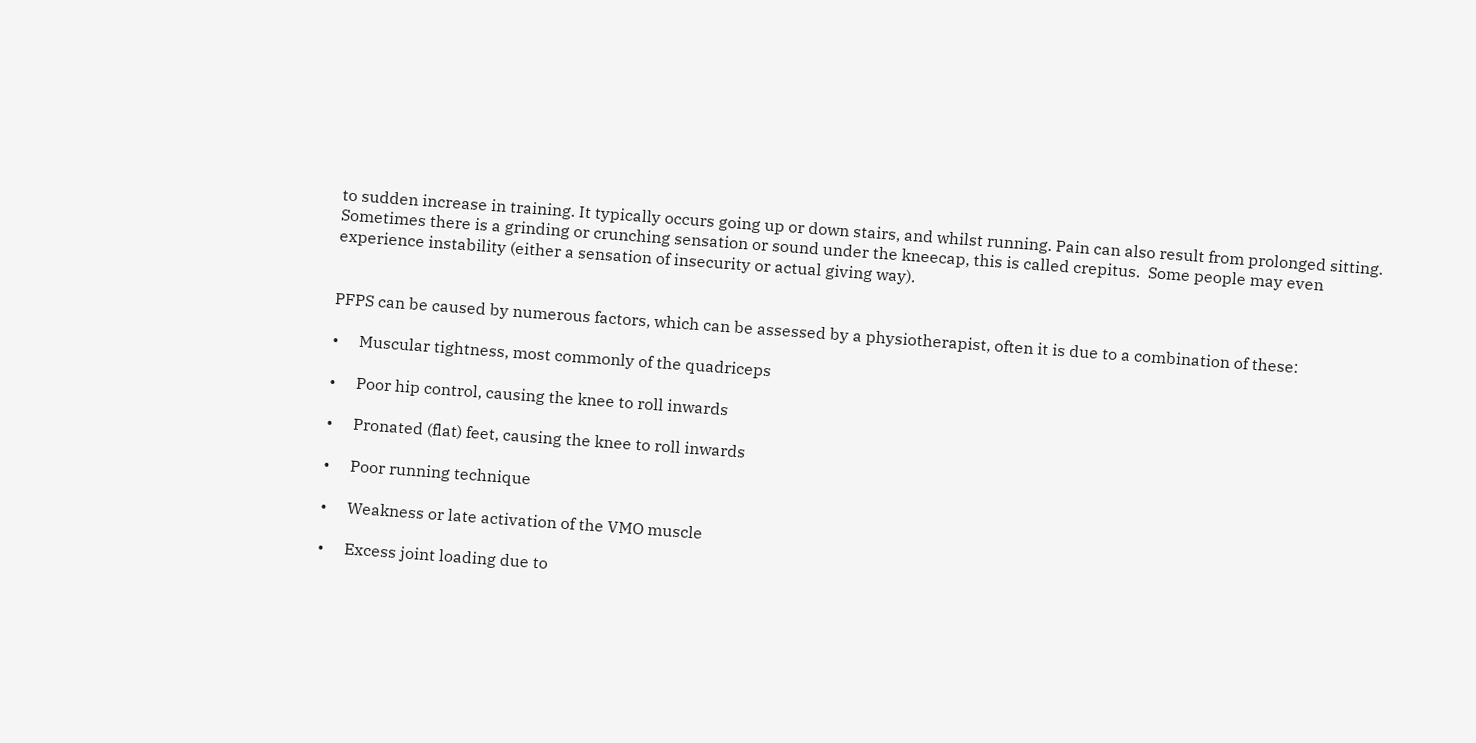to sudden increase in training. It typically occurs going up or down stairs, and whilst running. Pain can also result from prolonged sitting.  Sometimes there is a grinding or crunching sensation or sound under the kneecap, this is called crepitus.  Some people may even experience instability (either a sensation of insecurity or actual giving way).


PFPS can be caused by numerous factors, which can be assessed by a physiotherapist, often it is due to a combination of these:

•     Muscular tightness, most commonly of the quadriceps

•     Poor hip control, causing the knee to roll inwards

•     Pronated (flat) feet, causing the knee to roll inwards

•     Poor running technique

•     Weakness or late activation of the VMO muscle

•     Excess joint loading due to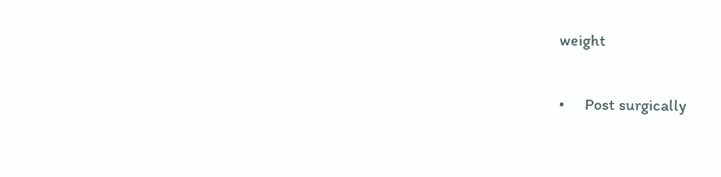weight

•     Post surgically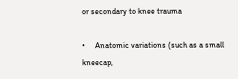or secondary to knee trauma

•     Anatomic variations (such as a small kneecap,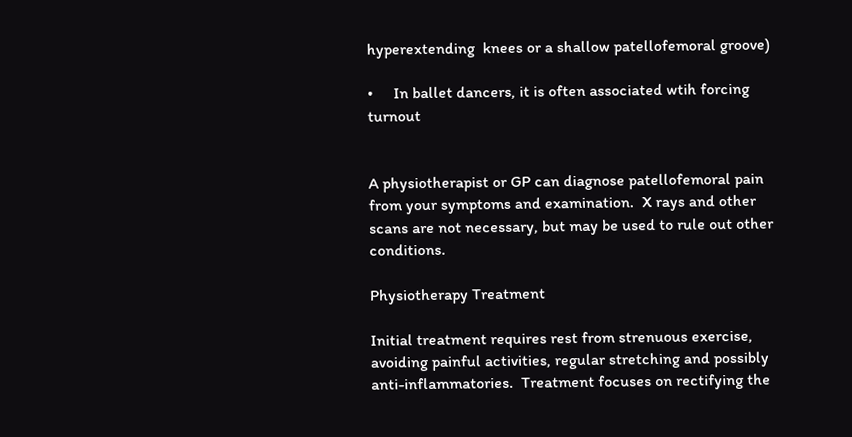hyperextending  knees or a shallow patellofemoral groove)

•     In ballet dancers, it is often associated wtih forcing turnout


A physiotherapist or GP can diagnose patellofemoral pain from your symptoms and examination.  X rays and other scans are not necessary, but may be used to rule out other conditions.

Physiotherapy Treatment

Initial treatment requires rest from strenuous exercise, avoiding painful activities, regular stretching and possibly anti-inflammatories.  Treatment focuses on rectifying the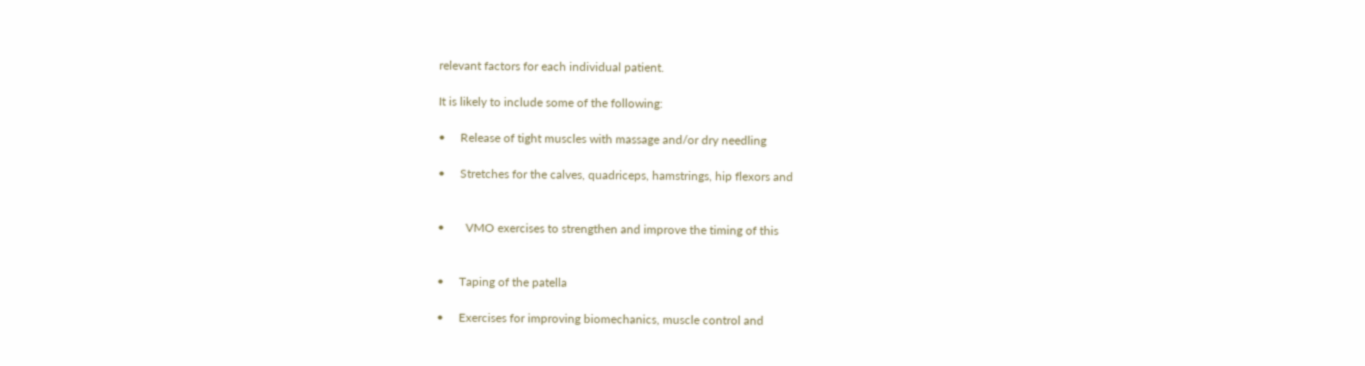relevant factors for each individual patient.

It is likely to include some of the following:

•     Release of tight muscles with massage and/or dry needling

•     Stretches for the calves, quadriceps, hamstrings, hip flexors and


•       VMO exercises to strengthen and improve the timing of this


•     Taping of the patella

•     Exercises for improving biomechanics, muscle control and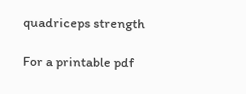quadriceps strength

For a printable pdf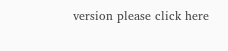version please click here